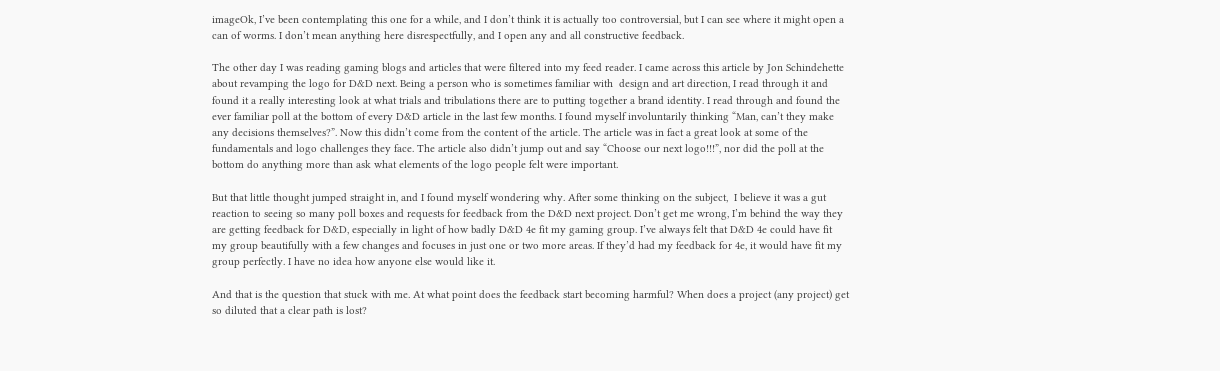imageOk, I’ve been contemplating this one for a while, and I don’t think it is actually too controversial, but I can see where it might open a can of worms. I don’t mean anything here disrespectfully, and I open any and all constructive feedback.

The other day I was reading gaming blogs and articles that were filtered into my feed reader. I came across this article by Jon Schindehette about revamping the logo for D&D next. Being a person who is sometimes familiar with  design and art direction, I read through it and found it a really interesting look at what trials and tribulations there are to putting together a brand identity. I read through and found the ever familiar poll at the bottom of every D&D article in the last few months. I found myself involuntarily thinking “Man, can’t they make any decisions themselves?”. Now this didn’t come from the content of the article. The article was in fact a great look at some of the fundamentals and logo challenges they face. The article also didn’t jump out and say “Choose our next logo!!!”, nor did the poll at the bottom do anything more than ask what elements of the logo people felt were important.

But that little thought jumped straight in, and I found myself wondering why. After some thinking on the subject,  I believe it was a gut reaction to seeing so many poll boxes and requests for feedback from the D&D next project. Don’t get me wrong, I’m behind the way they are getting feedback for D&D, especially in light of how badly D&D 4e fit my gaming group. I’ve always felt that D&D 4e could have fit my group beautifully with a few changes and focuses in just one or two more areas. If they’d had my feedback for 4e, it would have fit my group perfectly. I have no idea how anyone else would like it.

And that is the question that stuck with me. At what point does the feedback start becoming harmful? When does a project (any project) get so diluted that a clear path is lost?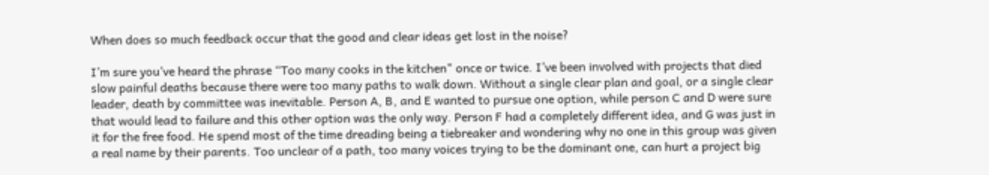When does so much feedback occur that the good and clear ideas get lost in the noise?

I’m sure you’ve heard the phrase “Too many cooks in the kitchen" once or twice. I’ve been involved with projects that died slow painful deaths because there were too many paths to walk down. Without a single clear plan and goal, or a single clear leader, death by committee was inevitable. Person A, B, and E wanted to pursue one option, while person C and D were sure that would lead to failure and this other option was the only way. Person F had a completely different idea, and G was just in it for the free food. He spend most of the time dreading being a tiebreaker and wondering why no one in this group was given a real name by their parents. Too unclear of a path, too many voices trying to be the dominant one, can hurt a project big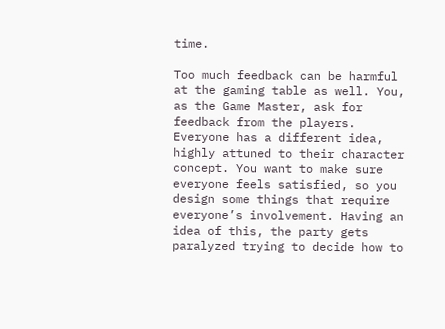time.

Too much feedback can be harmful at the gaming table as well. You, as the Game Master, ask for feedback from the players. Everyone has a different idea, highly attuned to their character concept. You want to make sure everyone feels satisfied, so you design some things that require everyone’s involvement. Having an idea of this, the party gets paralyzed trying to decide how to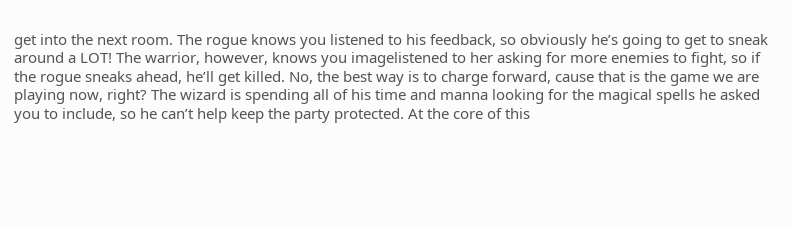get into the next room. The rogue knows you listened to his feedback, so obviously he’s going to get to sneak around a LOT! The warrior, however, knows you imagelistened to her asking for more enemies to fight, so if the rogue sneaks ahead, he’ll get killed. No, the best way is to charge forward, cause that is the game we are playing now, right? The wizard is spending all of his time and manna looking for the magical spells he asked you to include, so he can’t help keep the party protected. At the core of this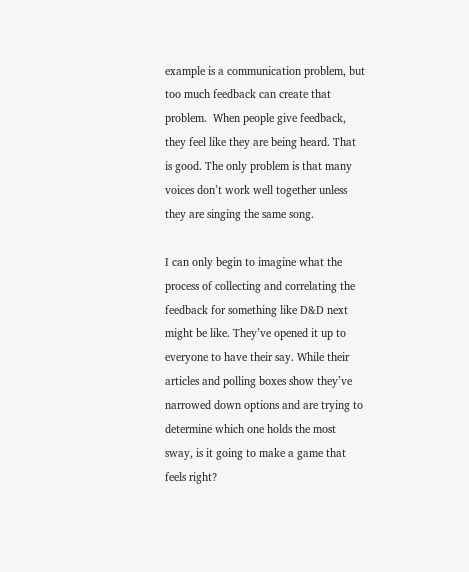example is a communication problem, but too much feedback can create that problem.  When people give feedback, they feel like they are being heard. That is good. The only problem is that many voices don’t work well together unless they are singing the same song.

I can only begin to imagine what the process of collecting and correlating the feedback for something like D&D next might be like. They’ve opened it up to everyone to have their say. While their articles and polling boxes show they’ve narrowed down options and are trying to determine which one holds the most sway, is it going to make a game that feels right?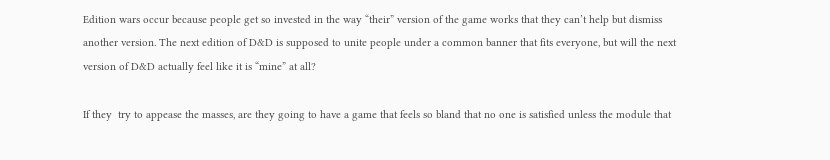Edition wars occur because people get so invested in the way “their” version of the game works that they can’t help but dismiss another version. The next edition of D&D is supposed to unite people under a common banner that fits everyone, but will the next version of D&D actually feel like it is “mine” at all?

If they  try to appease the masses, are they going to have a game that feels so bland that no one is satisfied unless the module that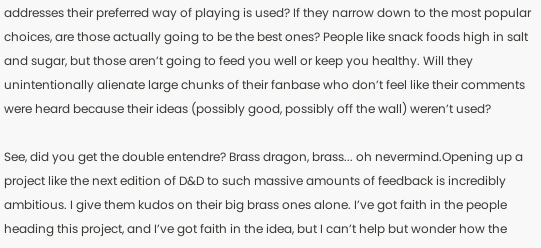addresses their preferred way of playing is used? If they narrow down to the most popular choices, are those actually going to be the best ones? People like snack foods high in salt and sugar, but those aren’t going to feed you well or keep you healthy. Will they unintentionally alienate large chunks of their fanbase who don’t feel like their comments were heard because their ideas (possibly good, possibly off the wall) weren’t used?

See, did you get the double entendre? Brass dragon, brass... oh nevermind.Opening up a project like the next edition of D&D to such massive amounts of feedback is incredibly ambitious. I give them kudos on their big brass ones alone. I’ve got faith in the people heading this project, and I’ve got faith in the idea, but I can’t help but wonder how the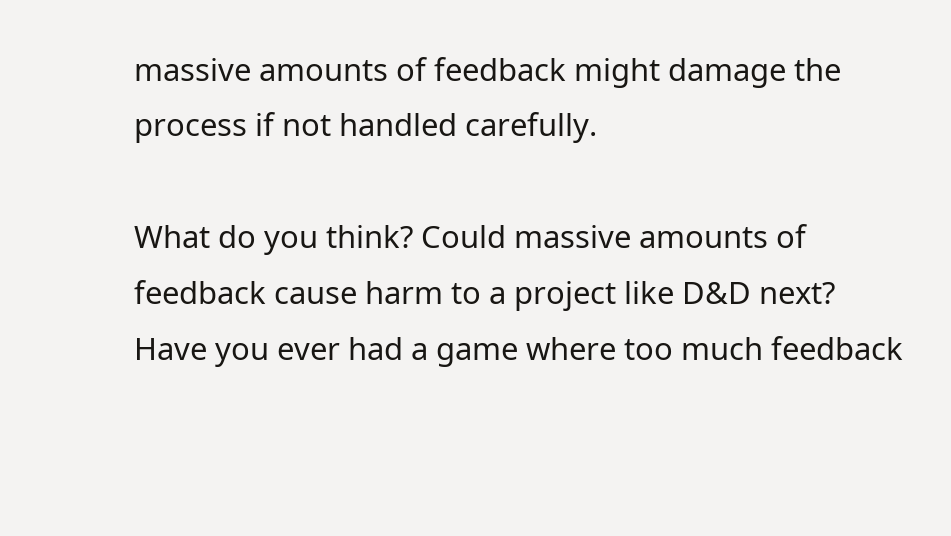massive amounts of feedback might damage the process if not handled carefully.

What do you think? Could massive amounts of feedback cause harm to a project like D&D next? Have you ever had a game where too much feedback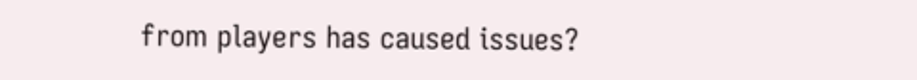from players has caused issues?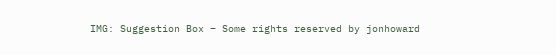IMG: Suggestion Box – Some rights reserved by jonhoward